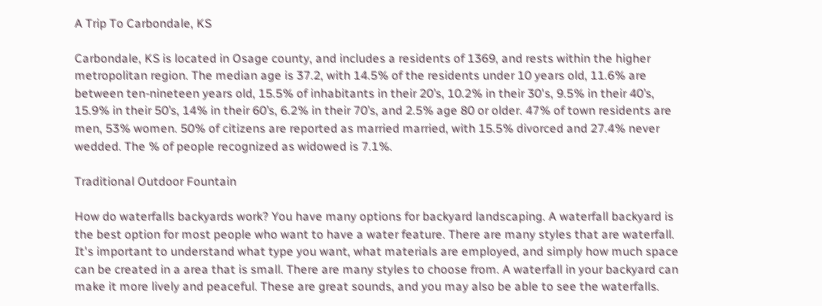A Trip To Carbondale, KS

Carbondale, KS is located in Osage county, and includes a residents of 1369, and rests within the higher metropolitan region. The median age is 37.2, with 14.5% of the residents under 10 years old, 11.6% are between ten-nineteen years old, 15.5% of inhabitants in their 20’s, 10.2% in their 30's, 9.5% in their 40’s, 15.9% in their 50’s, 14% in their 60’s, 6.2% in their 70’s, and 2.5% age 80 or older. 47% of town residents are men, 53% women. 50% of citizens are reported as married married, with 15.5% divorced and 27.4% never wedded. The % of people recognized as widowed is 7.1%.

Traditional Outdoor Fountain

How do waterfalls backyards work? You have many options for backyard landscaping. A waterfall backyard is the best option for most people who want to have a water feature. There are many styles that are waterfall. It's important to understand what type you want, what materials are employed, and simply how much space can be created in a area that is small. There are many styles to choose from. A waterfall in your backyard can make it more lively and peaceful. These are great sounds, and you may also be able to see the waterfalls.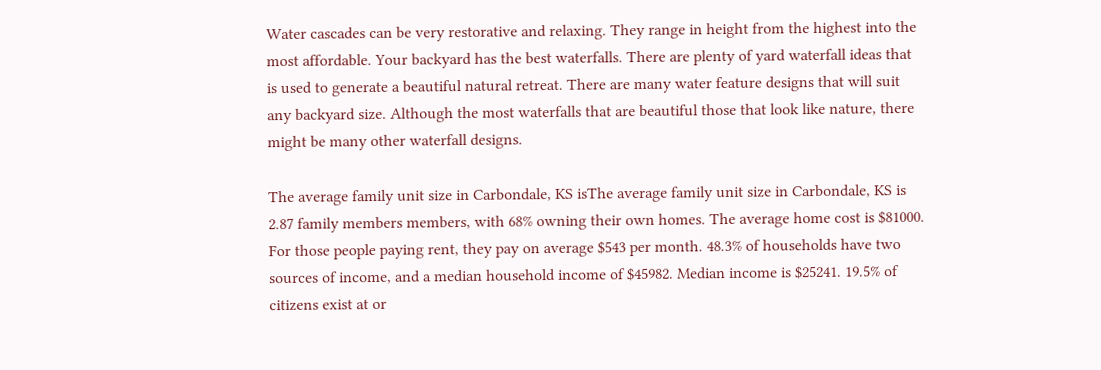Water cascades can be very restorative and relaxing. They range in height from the highest into the most affordable. Your backyard has the best waterfalls. There are plenty of yard waterfall ideas that is used to generate a beautiful natural retreat. There are many water feature designs that will suit any backyard size. Although the most waterfalls that are beautiful those that look like nature, there might be many other waterfall designs.

The average family unit size in Carbondale, KS isThe average family unit size in Carbondale, KS is 2.87 family members members, with 68% owning their own homes. The average home cost is $81000. For those people paying rent, they pay on average $543 per month. 48.3% of households have two sources of income, and a median household income of $45982. Median income is $25241. 19.5% of citizens exist at or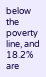below the poverty line, and 18.2% are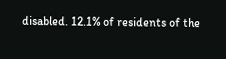disabled. 12.1% of residents of the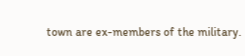town are ex-members of the military.